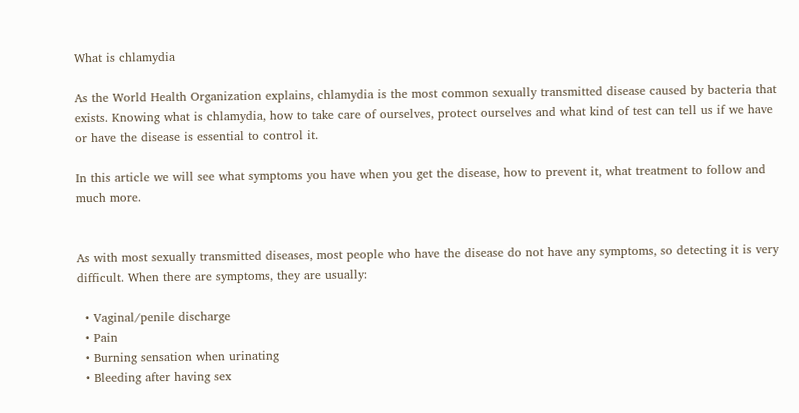What is chlamydia

As the World Health Organization explains, chlamydia is the most common sexually transmitted disease caused by bacteria that exists. Knowing what is chlamydia, how to take care of ourselves, protect ourselves and what kind of test can tell us if we have or have the disease is essential to control it.

In this article we will see what symptoms you have when you get the disease, how to prevent it, what treatment to follow and much more.


As with most sexually transmitted diseases, most people who have the disease do not have any symptoms, so detecting it is very difficult. When there are symptoms, they are usually:

  • Vaginal/penile discharge
  • Pain
  • Burning sensation when urinating
  • Bleeding after having sex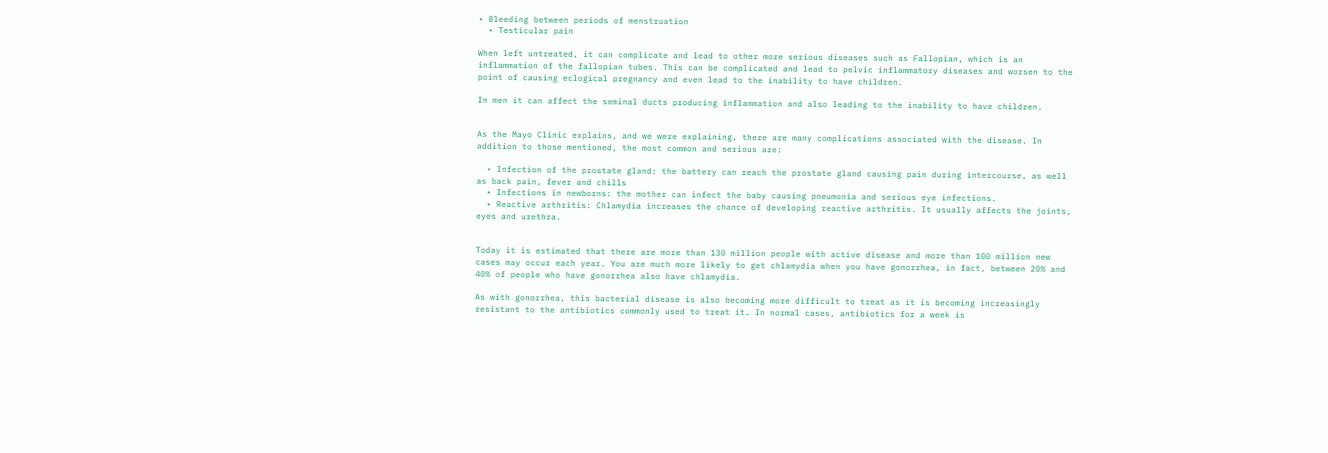• Bleeding between periods of menstruation
  • Testicular pain

When left untreated, it can complicate and lead to other more serious diseases such as Fallopian, which is an inflammation of the fallopian tubes. This can be complicated and lead to pelvic inflammatory diseases and worsen to the point of causing eclogical pregnancy and even lead to the inability to have children.

In men it can affect the seminal ducts producing inflammation and also leading to the inability to have children.


As the Mayo Clinic explains, and we were explaining, there are many complications associated with the disease. In addition to those mentioned, the most common and serious are:

  • Infection of the prostate gland: the battery can reach the prostate gland causing pain during intercourse, as well as back pain, fever and chills
  • Infections in newborns: the mother can infect the baby causing pneumonia and serious eye infections.
  • Reactive arthritis: Chlamydia increases the chance of developing reactive arthritis. It usually affects the joints, eyes and urethra.


Today it is estimated that there are more than 130 million people with active disease and more than 100 million new cases may occur each year. You are much more likely to get chlamydia when you have gonorrhea, in fact, between 20% and 40% of people who have gonorrhea also have chlamydia.

As with gonorrhea, this bacterial disease is also becoming more difficult to treat as it is becoming increasingly resistant to the antibiotics commonly used to treat it. In normal cases, antibiotics for a week is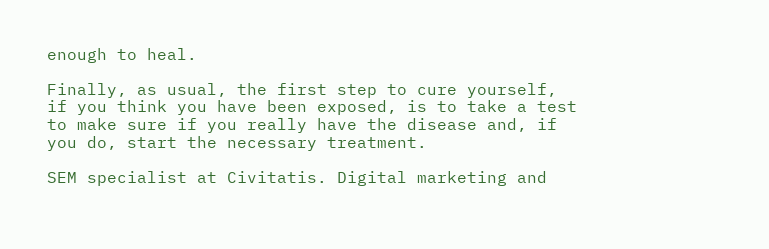enough to heal.

Finally, as usual, the first step to cure yourself, if you think you have been exposed, is to take a test to make sure if you really have the disease and, if you do, start the necessary treatment.

SEM specialist at Civitatis. Digital marketing and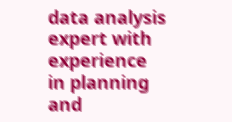data analysis expert with experience in planning and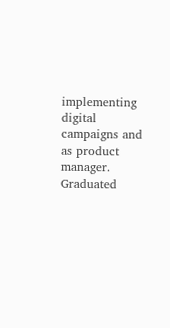implementing digital campaigns and as product manager. Graduated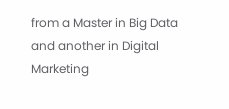from a Master in Big Data and another in Digital Marketing